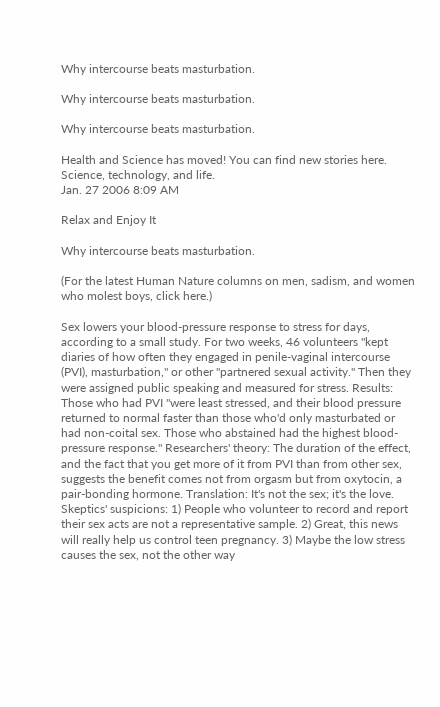Why intercourse beats masturbation.

Why intercourse beats masturbation.

Why intercourse beats masturbation.

Health and Science has moved! You can find new stories here.
Science, technology, and life.
Jan. 27 2006 8:09 AM

Relax and Enjoy It

Why intercourse beats masturbation.

(For the latest Human Nature columns on men, sadism, and women who molest boys, click here.)

Sex lowers your blood-pressure response to stress for days, according to a small study. For two weeks, 46 volunteers "kept diaries of how often they engaged in penile-vaginal intercourse (PVI), masturbation," or other "partnered sexual activity." Then they were assigned public speaking and measured for stress. Results: Those who had PVI "were least stressed, and their blood pressure returned to normal faster than those who'd only masturbated or had non-coital sex. Those who abstained had the highest blood-pressure response." Researchers' theory: The duration of the effect, and the fact that you get more of it from PVI than from other sex, suggests the benefit comes not from orgasm but from oxytocin, a pair-bonding hormone. Translation: It's not the sex; it's the love. Skeptics' suspicions: 1) People who volunteer to record and report their sex acts are not a representative sample. 2) Great, this news will really help us control teen pregnancy. 3) Maybe the low stress causes the sex, not the other way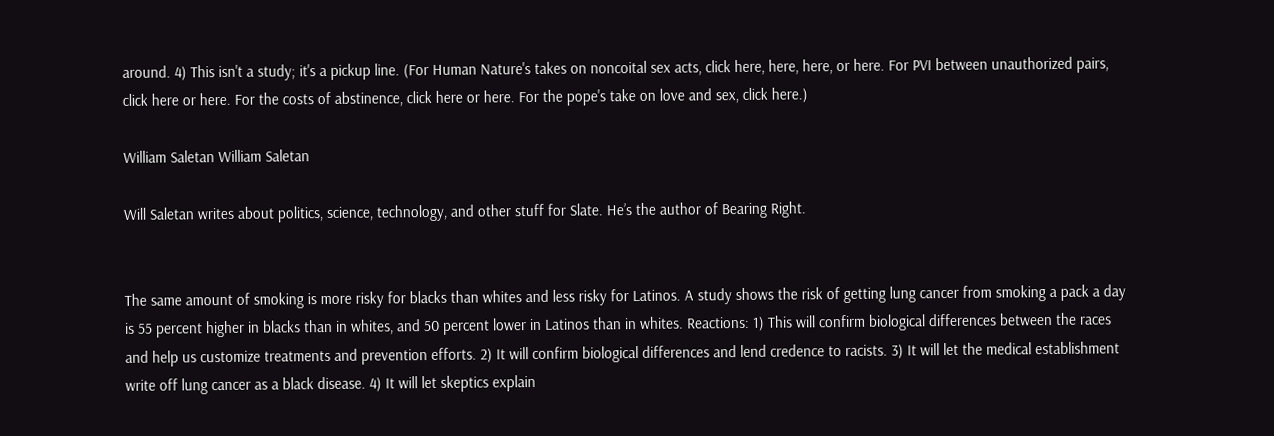around. 4) This isn't a study; it's a pickup line. (For Human Nature's takes on noncoital sex acts, click here, here, here, or here. For PVI between unauthorized pairs, click here or here. For the costs of abstinence, click here or here. For the pope's take on love and sex, click here.)

William Saletan William Saletan

Will Saletan writes about politics, science, technology, and other stuff for Slate. He’s the author of Bearing Right.


The same amount of smoking is more risky for blacks than whites and less risky for Latinos. A study shows the risk of getting lung cancer from smoking a pack a day is 55 percent higher in blacks than in whites, and 50 percent lower in Latinos than in whites. Reactions: 1) This will confirm biological differences between the races and help us customize treatments and prevention efforts. 2) It will confirm biological differences and lend credence to racists. 3) It will let the medical establishment write off lung cancer as a black disease. 4) It will let skeptics explain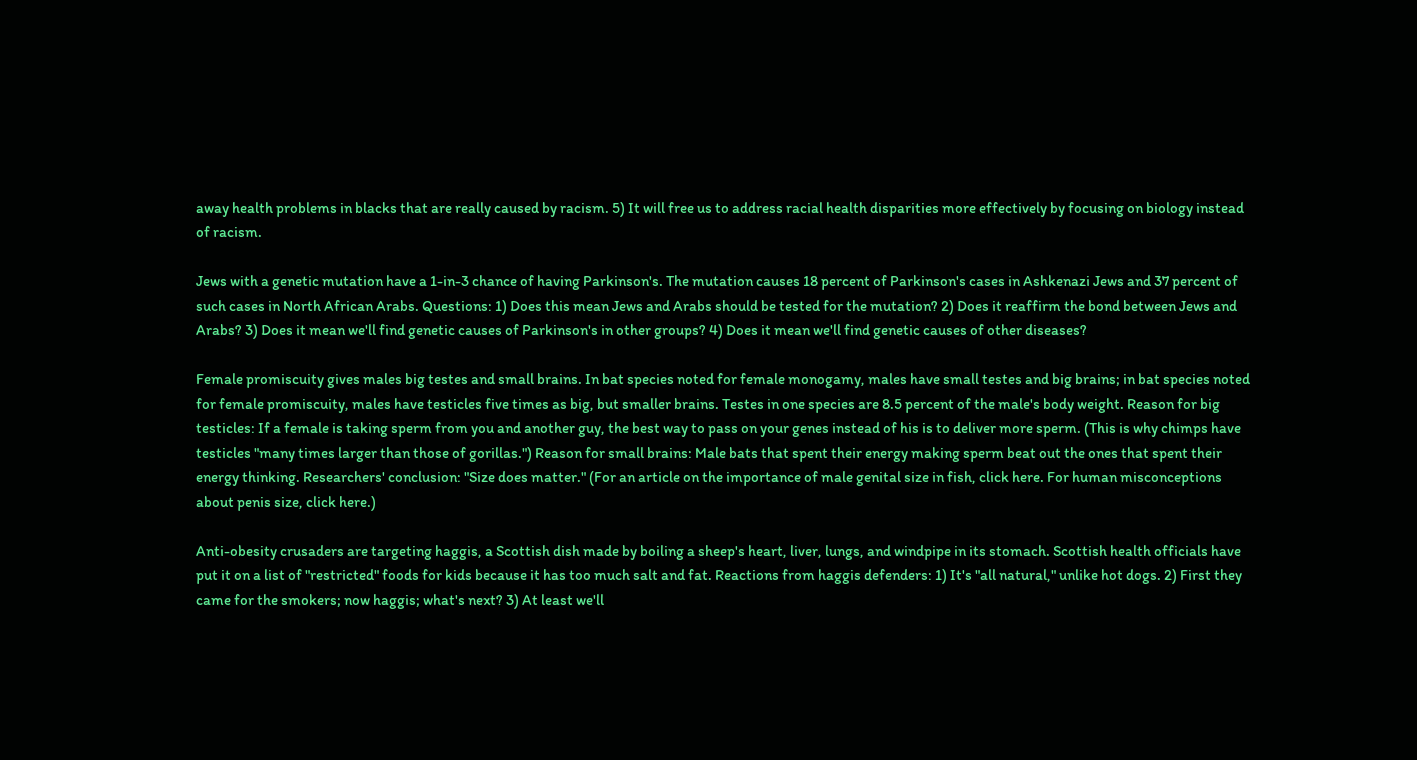away health problems in blacks that are really caused by racism. 5) It will free us to address racial health disparities more effectively by focusing on biology instead of racism.

Jews with a genetic mutation have a 1-in-3 chance of having Parkinson's. The mutation causes 18 percent of Parkinson's cases in Ashkenazi Jews and 37 percent of such cases in North African Arabs. Questions: 1) Does this mean Jews and Arabs should be tested for the mutation? 2) Does it reaffirm the bond between Jews and Arabs? 3) Does it mean we'll find genetic causes of Parkinson's in other groups? 4) Does it mean we'll find genetic causes of other diseases?

Female promiscuity gives males big testes and small brains. In bat species noted for female monogamy, males have small testes and big brains; in bat species noted for female promiscuity, males have testicles five times as big, but smaller brains. Testes in one species are 8.5 percent of the male's body weight. Reason for big testicles: If a female is taking sperm from you and another guy, the best way to pass on your genes instead of his is to deliver more sperm. (This is why chimps have testicles "many times larger than those of gorillas.") Reason for small brains: Male bats that spent their energy making sperm beat out the ones that spent their energy thinking. Researchers' conclusion: "Size does matter." (For an article on the importance of male genital size in fish, click here. For human misconceptions about penis size, click here.)

Anti-obesity crusaders are targeting haggis, a Scottish dish made by boiling a sheep's heart, liver, lungs, and windpipe in its stomach. Scottish health officials have put it on a list of "restricted" foods for kids because it has too much salt and fat. Reactions from haggis defenders: 1) It's "all natural," unlike hot dogs. 2) First they came for the smokers; now haggis; what's next? 3) At least we'll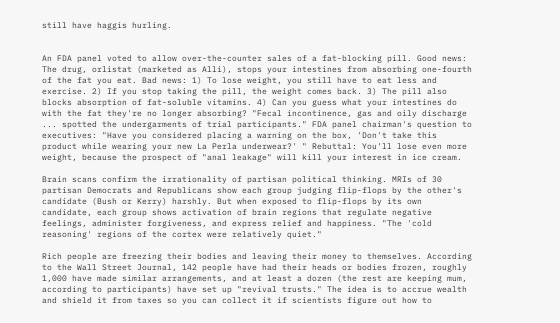still have haggis hurling.


An FDA panel voted to allow over-the-counter sales of a fat-blocking pill. Good news: The drug, orlistat (marketed as Alli), stops your intestines from absorbing one-fourth of the fat you eat. Bad news: 1) To lose weight, you still have to eat less and exercise. 2) If you stop taking the pill, the weight comes back. 3) The pill also blocks absorption of fat-soluble vitamins. 4) Can you guess what your intestines do with the fat they're no longer absorbing? "Fecal incontinence, gas and oily discharge ... spotted the undergarments of trial participants." FDA panel chairman's question to executives: "Have you considered placing a warning on the box, 'Don't take this product while wearing your new La Perla underwear?' " Rebuttal: You'll lose even more weight, because the prospect of "anal leakage" will kill your interest in ice cream.

Brain scans confirm the irrationality of partisan political thinking. MRIs of 30 partisan Democrats and Republicans show each group judging flip-flops by the other's candidate (Bush or Kerry) harshly. But when exposed to flip-flops by its own candidate, each group shows activation of brain regions that regulate negative feelings, administer forgiveness, and express relief and happiness. "The 'cold reasoning' regions of the cortex were relatively quiet."

Rich people are freezing their bodies and leaving their money to themselves. According to the Wall Street Journal, 142 people have had their heads or bodies frozen, roughly 1,000 have made similar arrangements, and at least a dozen (the rest are keeping mum, according to participants) have set up "revival trusts." The idea is to accrue wealth and shield it from taxes so you can collect it if scientists figure out how to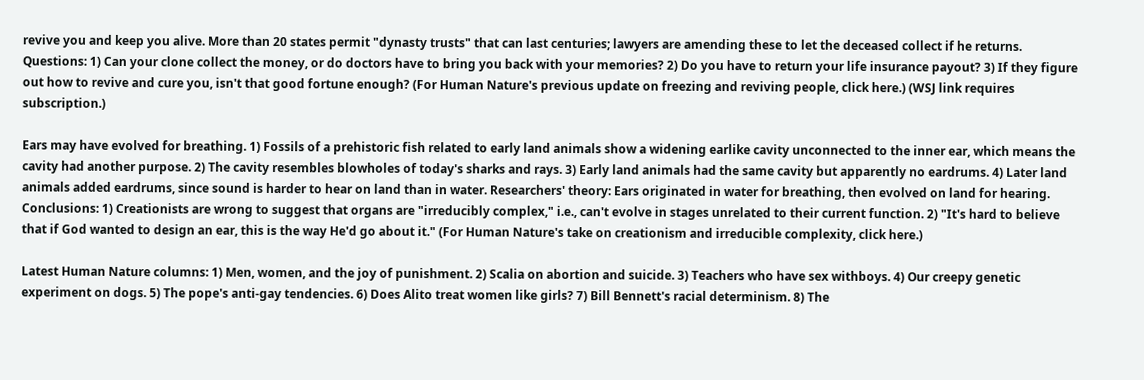revive you and keep you alive. More than 20 states permit "dynasty trusts" that can last centuries; lawyers are amending these to let the deceased collect if he returns. Questions: 1) Can your clone collect the money, or do doctors have to bring you back with your memories? 2) Do you have to return your life insurance payout? 3) If they figure out how to revive and cure you, isn't that good fortune enough? (For Human Nature's previous update on freezing and reviving people, click here.) (WSJ link requires subscription.)

Ears may have evolved for breathing. 1) Fossils of a prehistoric fish related to early land animals show a widening earlike cavity unconnected to the inner ear, which means the cavity had another purpose. 2) The cavity resembles blowholes of today's sharks and rays. 3) Early land animals had the same cavity but apparently no eardrums. 4) Later land animals added eardrums, since sound is harder to hear on land than in water. Researchers' theory: Ears originated in water for breathing, then evolved on land for hearing. Conclusions: 1) Creationists are wrong to suggest that organs are "irreducibly complex," i.e., can't evolve in stages unrelated to their current function. 2) "It's hard to believe that if God wanted to design an ear, this is the way He'd go about it." (For Human Nature's take on creationism and irreducible complexity, click here.)

Latest Human Nature columns: 1) Men, women, and the joy of punishment. 2) Scalia on abortion and suicide. 3) Teachers who have sex withboys. 4) Our creepy genetic experiment on dogs. 5) The pope's anti-gay tendencies. 6) Does Alito treat women like girls? 7) Bill Bennett's racial determinism. 8) The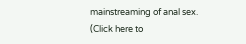mainstreaming of anal sex. (Click here to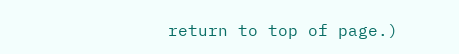return to top of page.)